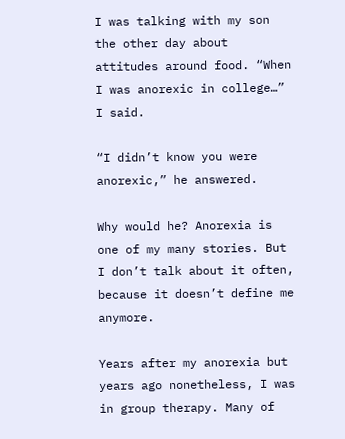I was talking with my son the other day about attitudes around food. “When I was anorexic in college…” I said.

“I didn’t know you were anorexic,” he answered.

Why would he? Anorexia is one of my many stories. But I don’t talk about it often, because it doesn’t define me anymore.

Years after my anorexia but years ago nonetheless, I was in group therapy. Many of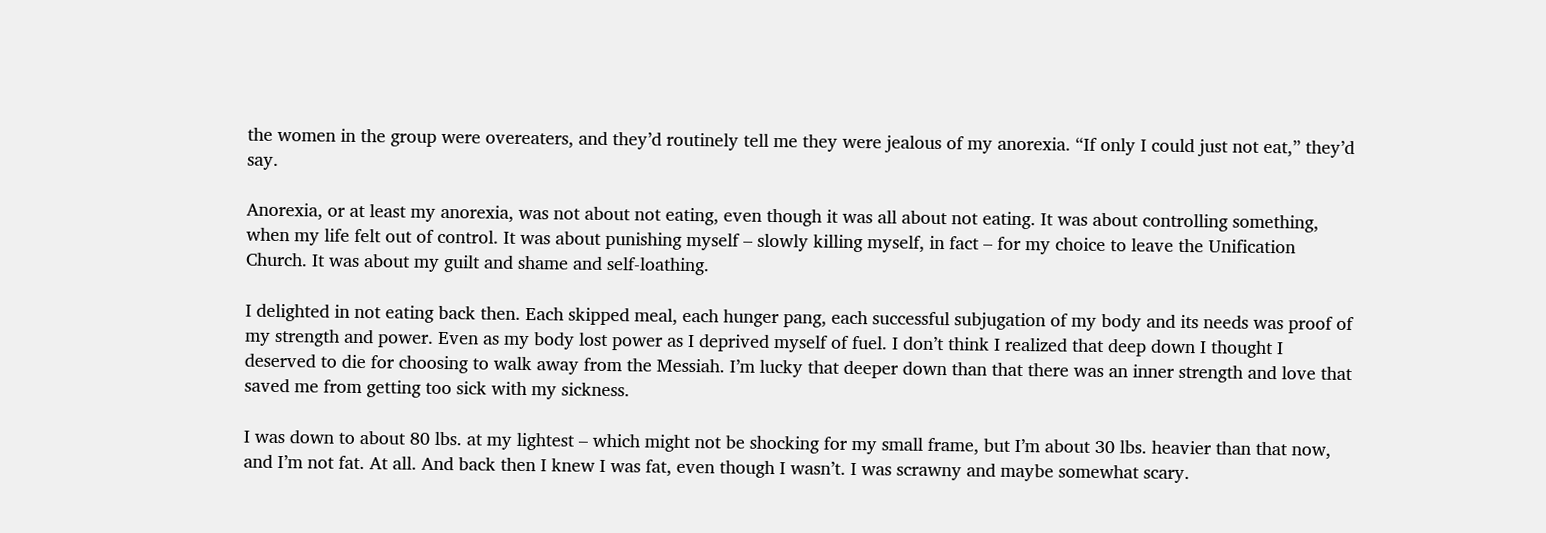the women in the group were overeaters, and they’d routinely tell me they were jealous of my anorexia. “If only I could just not eat,” they’d say.

Anorexia, or at least my anorexia, was not about not eating, even though it was all about not eating. It was about controlling something, when my life felt out of control. It was about punishing myself – slowly killing myself, in fact – for my choice to leave the Unification Church. It was about my guilt and shame and self-loathing.

I delighted in not eating back then. Each skipped meal, each hunger pang, each successful subjugation of my body and its needs was proof of my strength and power. Even as my body lost power as I deprived myself of fuel. I don’t think I realized that deep down I thought I deserved to die for choosing to walk away from the Messiah. I’m lucky that deeper down than that there was an inner strength and love that saved me from getting too sick with my sickness.

I was down to about 80 lbs. at my lightest – which might not be shocking for my small frame, but I’m about 30 lbs. heavier than that now, and I’m not fat. At all. And back then I knew I was fat, even though I wasn’t. I was scrawny and maybe somewhat scary.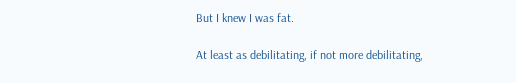But I knew I was fat.

At least as debilitating, if not more debilitating,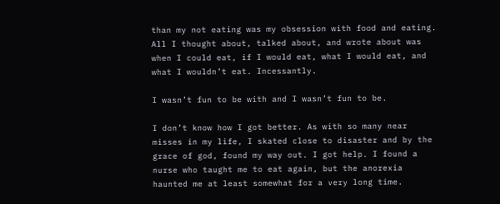than my not eating was my obsession with food and eating. All I thought about, talked about, and wrote about was when I could eat, if I would eat, what I would eat, and what I wouldn’t eat. Incessantly.

I wasn’t fun to be with and I wasn’t fun to be.

I don’t know how I got better. As with so many near misses in my life, I skated close to disaster and by the grace of god, found my way out. I got help. I found a nurse who taught me to eat again, but the anorexia haunted me at least somewhat for a very long time.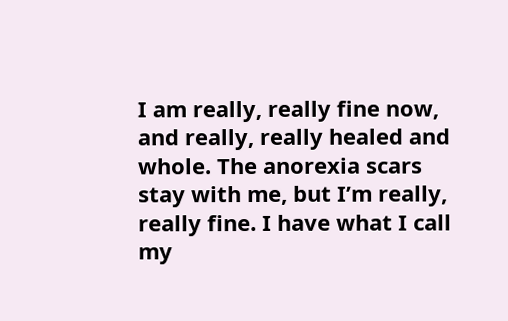I am really, really fine now, and really, really healed and whole. The anorexia scars stay with me, but I’m really, really fine. I have what I call my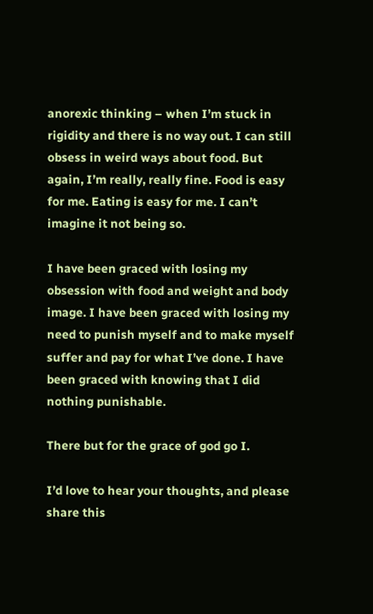anorexic thinking – when I’m stuck in rigidity and there is no way out. I can still obsess in weird ways about food. But again, I’m really, really fine. Food is easy for me. Eating is easy for me. I can’t imagine it not being so.

I have been graced with losing my obsession with food and weight and body image. I have been graced with losing my need to punish myself and to make myself suffer and pay for what I’ve done. I have been graced with knowing that I did nothing punishable.

There but for the grace of god go I.

I’d love to hear your thoughts, and please share this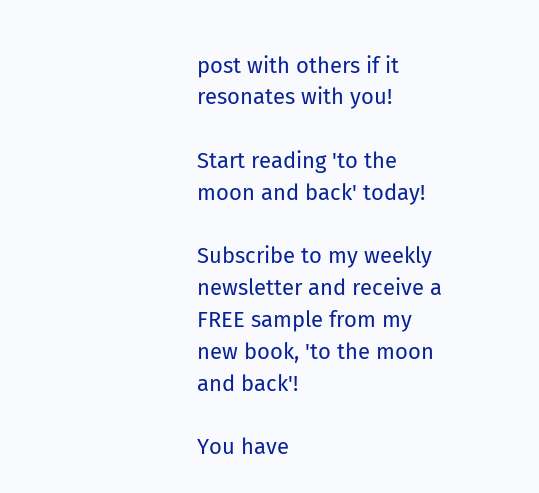post with others if it resonates with you!

Start reading 'to the moon and back' today!

Subscribe to my weekly newsletter and receive a FREE sample from my new book, 'to the moon and back'!

You have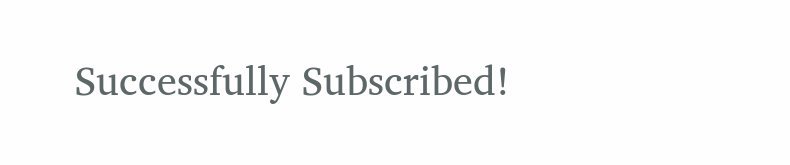Successfully Subscribed!